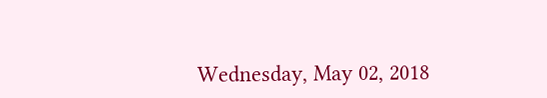Wednesday, May 02, 2018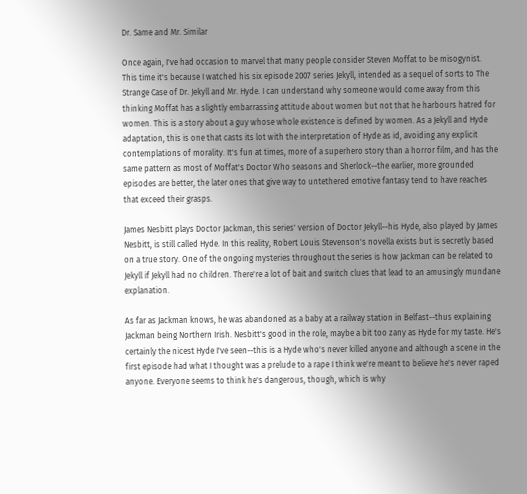Dr. Same and Mr. Similar

Once again, I've had occasion to marvel that many people consider Steven Moffat to be misogynist. This time it's because I watched his six episode 2007 series Jekyll, intended as a sequel of sorts to The Strange Case of Dr. Jekyll and Mr. Hyde. I can understand why someone would come away from this thinking Moffat has a slightly embarrassing attitude about women but not that he harbours hatred for women. This is a story about a guy whose whole existence is defined by women. As a Jekyll and Hyde adaptation, this is one that casts its lot with the interpretation of Hyde as id, avoiding any explicit contemplations of morality. It's fun at times, more of a superhero story than a horror film, and has the same pattern as most of Moffat's Doctor Who seasons and Sherlock--the earlier, more grounded episodes are better, the later ones that give way to untethered emotive fantasy tend to have reaches that exceed their grasps.

James Nesbitt plays Doctor Jackman, this series' version of Doctor Jekyll--his Hyde, also played by James Nesbitt, is still called Hyde. In this reality, Robert Louis Stevenson's novella exists but is secretly based on a true story. One of the ongoing mysteries throughout the series is how Jackman can be related to Jekyll if Jekyll had no children. There're a lot of bait and switch clues that lead to an amusingly mundane explanation.

As far as Jackman knows, he was abandoned as a baby at a railway station in Belfast--thus explaining Jackman being Northern Irish. Nesbitt's good in the role, maybe a bit too zany as Hyde for my taste. He's certainly the nicest Hyde I've seen--this is a Hyde who's never killed anyone and although a scene in the first episode had what I thought was a prelude to a rape I think we're meant to believe he's never raped anyone. Everyone seems to think he's dangerous, though, which is why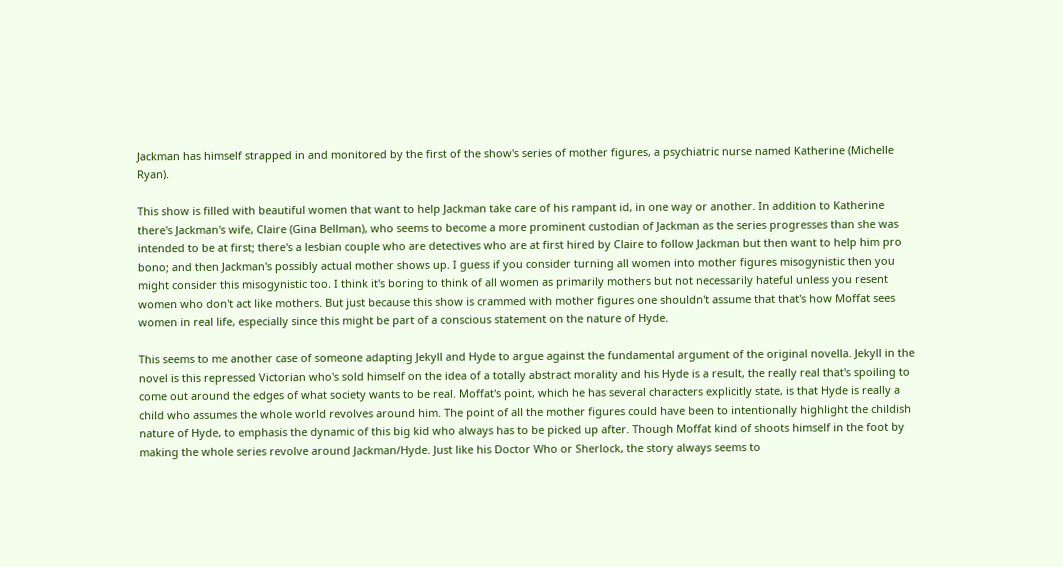Jackman has himself strapped in and monitored by the first of the show's series of mother figures, a psychiatric nurse named Katherine (Michelle Ryan).

This show is filled with beautiful women that want to help Jackman take care of his rampant id, in one way or another. In addition to Katherine there's Jackman's wife, Claire (Gina Bellman), who seems to become a more prominent custodian of Jackman as the series progresses than she was intended to be at first; there's a lesbian couple who are detectives who are at first hired by Claire to follow Jackman but then want to help him pro bono; and then Jackman's possibly actual mother shows up. I guess if you consider turning all women into mother figures misogynistic then you might consider this misogynistic too. I think it's boring to think of all women as primarily mothers but not necessarily hateful unless you resent women who don't act like mothers. But just because this show is crammed with mother figures one shouldn't assume that that's how Moffat sees women in real life, especially since this might be part of a conscious statement on the nature of Hyde.

This seems to me another case of someone adapting Jekyll and Hyde to argue against the fundamental argument of the original novella. Jekyll in the novel is this repressed Victorian who's sold himself on the idea of a totally abstract morality and his Hyde is a result, the really real that's spoiling to come out around the edges of what society wants to be real. Moffat's point, which he has several characters explicitly state, is that Hyde is really a child who assumes the whole world revolves around him. The point of all the mother figures could have been to intentionally highlight the childish nature of Hyde, to emphasis the dynamic of this big kid who always has to be picked up after. Though Moffat kind of shoots himself in the foot by making the whole series revolve around Jackman/Hyde. Just like his Doctor Who or Sherlock, the story always seems to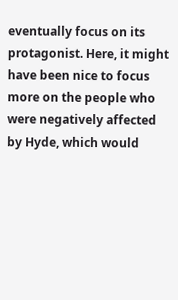eventually focus on its protagonist. Here, it might have been nice to focus more on the people who were negatively affected by Hyde, which would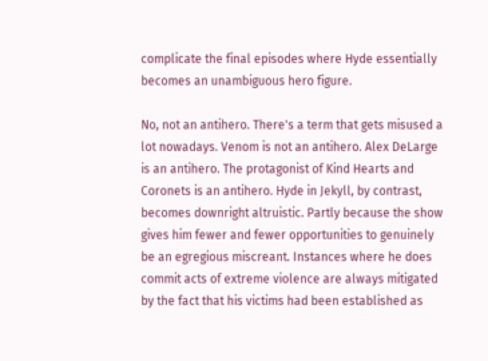complicate the final episodes where Hyde essentially becomes an unambiguous hero figure.

No, not an antihero. There's a term that gets misused a lot nowadays. Venom is not an antihero. Alex DeLarge is an antihero. The protagonist of Kind Hearts and Coronets is an antihero. Hyde in Jekyll, by contrast, becomes downright altruistic. Partly because the show gives him fewer and fewer opportunities to genuinely be an egregious miscreant. Instances where he does commit acts of extreme violence are always mitigated by the fact that his victims had been established as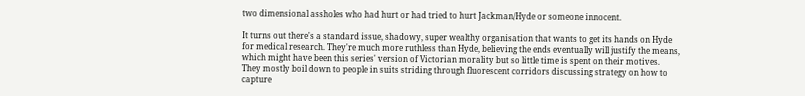two dimensional assholes who had hurt or had tried to hurt Jackman/Hyde or someone innocent.

It turns out there's a standard issue, shadowy, super wealthy organisation that wants to get its hands on Hyde for medical research. They're much more ruthless than Hyde, believing the ends eventually will justify the means, which might have been this series' version of Victorian morality but so little time is spent on their motives. They mostly boil down to people in suits striding through fluorescent corridors discussing strategy on how to capture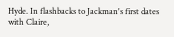Hyde. In flashbacks to Jackman's first dates with Claire,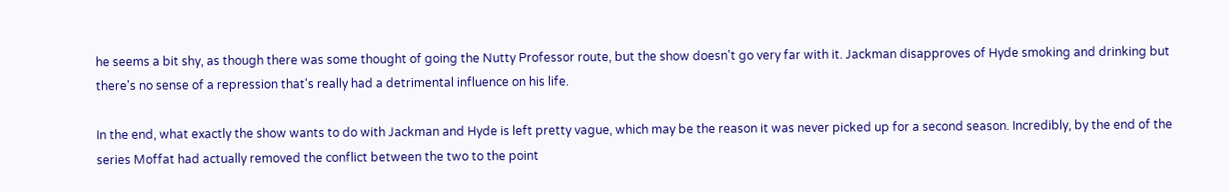he seems a bit shy, as though there was some thought of going the Nutty Professor route, but the show doesn't go very far with it. Jackman disapproves of Hyde smoking and drinking but there's no sense of a repression that's really had a detrimental influence on his life.

In the end, what exactly the show wants to do with Jackman and Hyde is left pretty vague, which may be the reason it was never picked up for a second season. Incredibly, by the end of the series Moffat had actually removed the conflict between the two to the point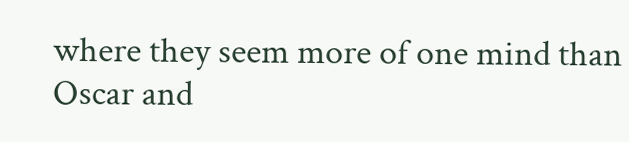where they seem more of one mind than Oscar and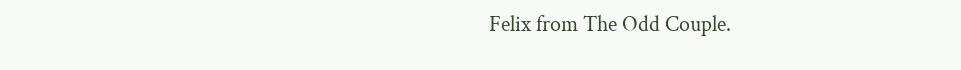Felix from The Odd Couple.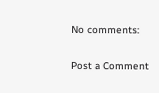No comments:

Post a Comment